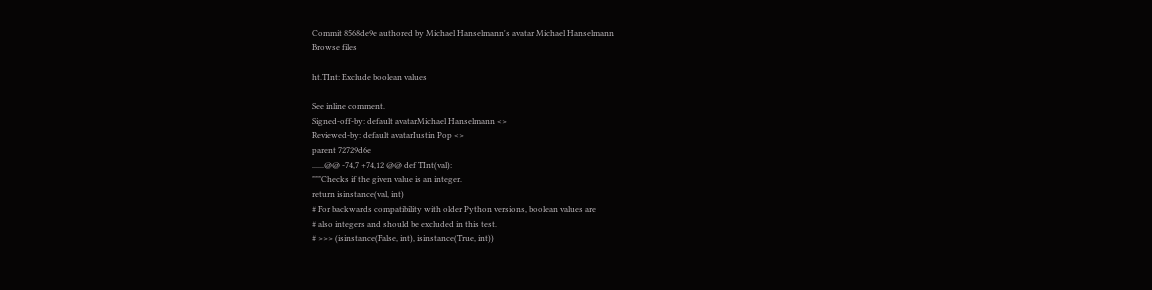Commit 8568de9e authored by Michael Hanselmann's avatar Michael Hanselmann
Browse files

ht.TInt: Exclude boolean values

See inline comment.
Signed-off-by: default avatarMichael Hanselmann <>
Reviewed-by: default avatarIustin Pop <>
parent 72729d6e
......@@ -74,7 +74,12 @@ def TInt(val):
"""Checks if the given value is an integer.
return isinstance(val, int)
# For backwards compatibility with older Python versions, boolean values are
# also integers and should be excluded in this test.
# >>> (isinstance(False, int), isinstance(True, int))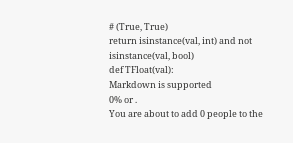# (True, True)
return isinstance(val, int) and not isinstance(val, bool)
def TFloat(val):
Markdown is supported
0% or .
You are about to add 0 people to the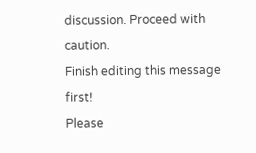discussion. Proceed with caution.
Finish editing this message first!
Please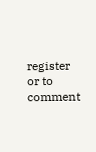register or to comment